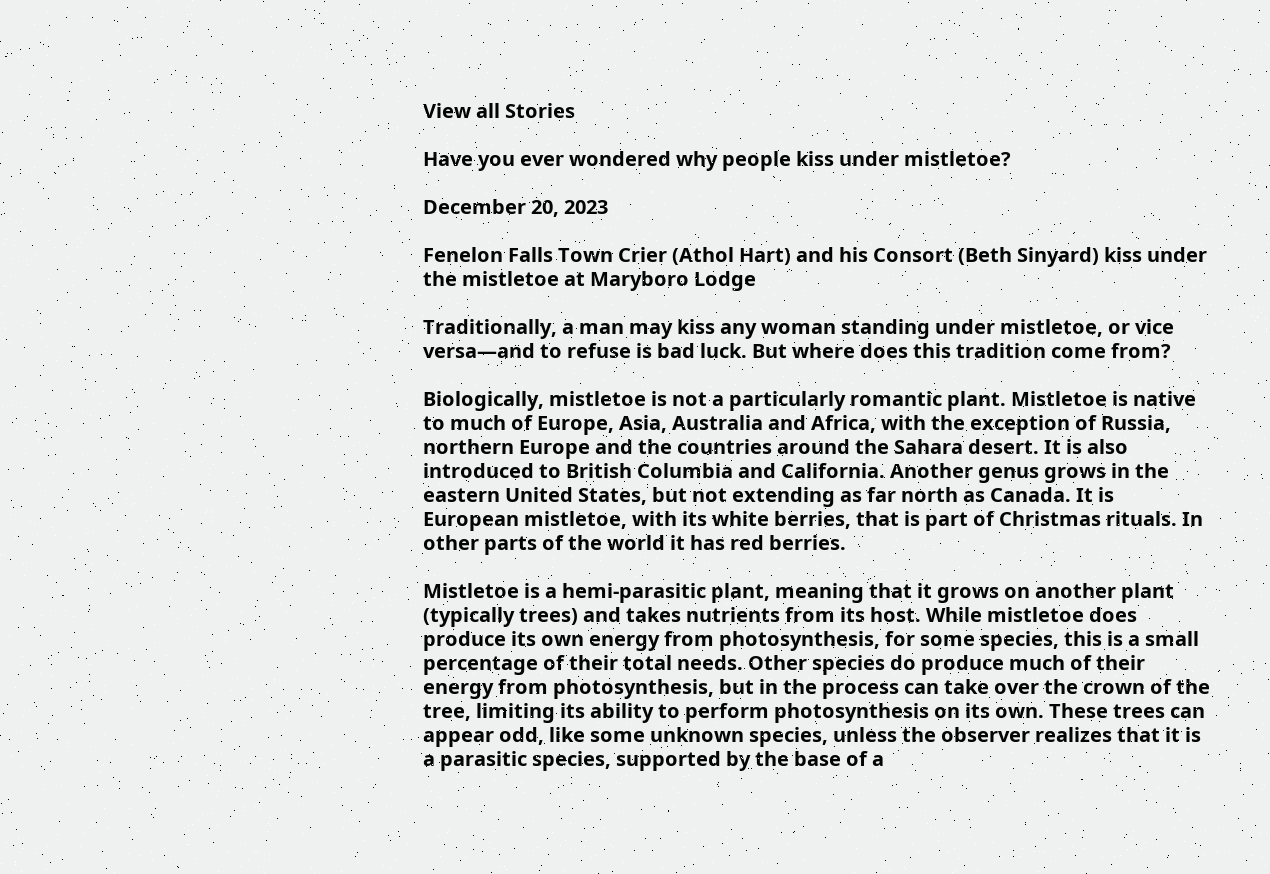View all Stories

Have you ever wondered why people kiss under mistletoe?

December 20, 2023

Fenelon Falls Town Crier (Athol Hart) and his Consort (Beth Sinyard) kiss under the mistletoe at Maryboro Lodge

Traditionally, a man may kiss any woman standing under mistletoe, or vice versa—and to refuse is bad luck. But where does this tradition come from?

Biologically, mistletoe is not a particularly romantic plant. Mistletoe is native to much of Europe, Asia, Australia and Africa, with the exception of Russia, northern Europe and the countries around the Sahara desert. It is also introduced to British Columbia and California. Another genus grows in the eastern United States, but not extending as far north as Canada. It is European mistletoe, with its white berries, that is part of Christmas rituals. In other parts of the world it has red berries.

Mistletoe is a hemi-parasitic plant, meaning that it grows on another plant (typically trees) and takes nutrients from its host. While mistletoe does produce its own energy from photosynthesis, for some species, this is a small percentage of their total needs. Other species do produce much of their energy from photosynthesis, but in the process can take over the crown of the tree, limiting its ability to perform photosynthesis on its own. These trees can appear odd, like some unknown species, unless the observer realizes that it is a parasitic species, supported by the base of a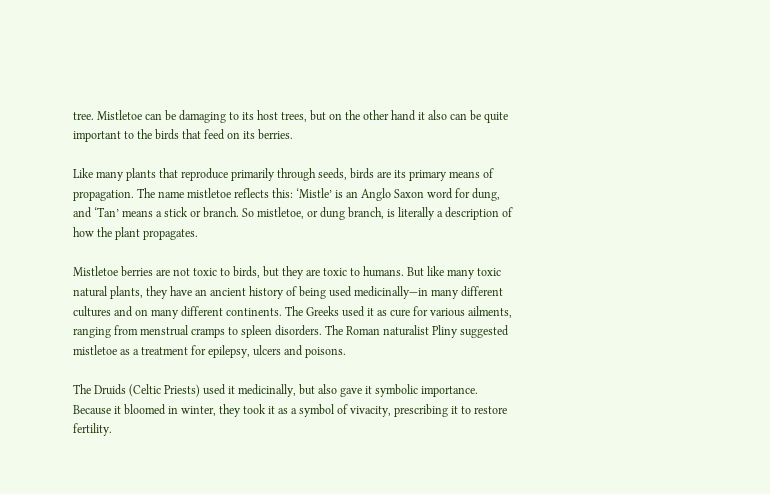tree. Mistletoe can be damaging to its host trees, but on the other hand it also can be quite important to the birds that feed on its berries.

Like many plants that reproduce primarily through seeds, birds are its primary means of propagation. The name mistletoe reflects this: ‘Mistle’ is an Anglo Saxon word for dung, and ‘Tan’ means a stick or branch. So mistletoe, or dung branch, is literally a description of how the plant propagates.

Mistletoe berries are not toxic to birds, but they are toxic to humans. But like many toxic natural plants, they have an ancient history of being used medicinally—in many different cultures and on many different continents. The Greeks used it as cure for various ailments, ranging from menstrual cramps to spleen disorders. The Roman naturalist Pliny suggested mistletoe as a treatment for epilepsy, ulcers and poisons.

The Druids (Celtic Priests) used it medicinally, but also gave it symbolic importance. Because it bloomed in winter, they took it as a symbol of vivacity, prescribing it to restore fertility.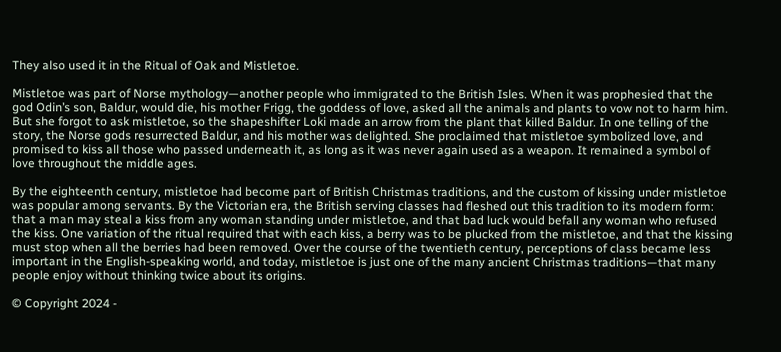They also used it in the Ritual of Oak and Mistletoe.

Mistletoe was part of Norse mythology—another people who immigrated to the British Isles. When it was prophesied that the god Odin’s son, Baldur, would die, his mother Frigg, the goddess of love, asked all the animals and plants to vow not to harm him. But she forgot to ask mistletoe, so the shapeshifter Loki made an arrow from the plant that killed Baldur. In one telling of the story, the Norse gods resurrected Baldur, and his mother was delighted. She proclaimed that mistletoe symbolized love, and promised to kiss all those who passed underneath it, as long as it was never again used as a weapon. It remained a symbol of love throughout the middle ages.

By the eighteenth century, mistletoe had become part of British Christmas traditions, and the custom of kissing under mistletoe was popular among servants. By the Victorian era, the British serving classes had fleshed out this tradition to its modern form: that a man may steal a kiss from any woman standing under mistletoe, and that bad luck would befall any woman who refused the kiss. One variation of the ritual required that with each kiss, a berry was to be plucked from the mistletoe, and that the kissing must stop when all the berries had been removed. Over the course of the twentieth century, perceptions of class became less important in the English-speaking world, and today, mistletoe is just one of the many ancient Christmas traditions—that many people enjoy without thinking twice about its origins.

© Copyright 2024 -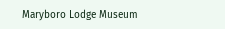Maryboro Lodge Museum